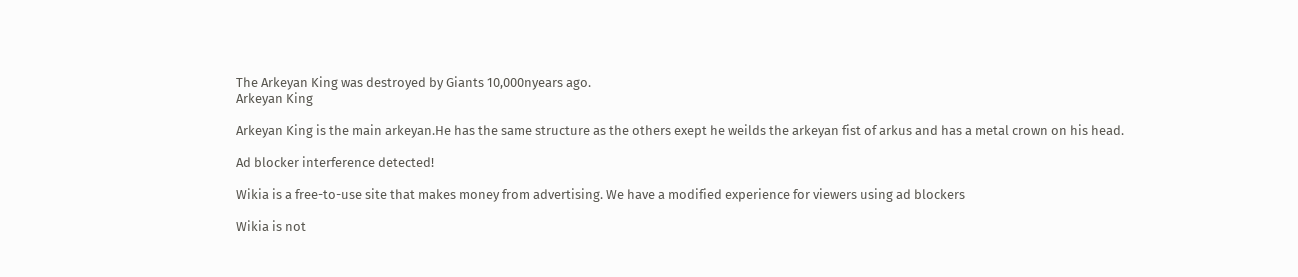The Arkeyan King was destroyed by Giants 10,000nyears ago.
Arkeyan King

Arkeyan King is the main arkeyan.He has the same structure as the others exept he weilds the arkeyan fist of arkus and has a metal crown on his head.

Ad blocker interference detected!

Wikia is a free-to-use site that makes money from advertising. We have a modified experience for viewers using ad blockers

Wikia is not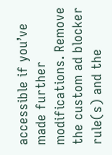accessible if you’ve made further modifications. Remove the custom ad blocker rule(s) and the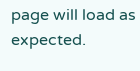page will load as expected.